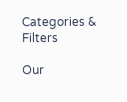Categories & Filters

Our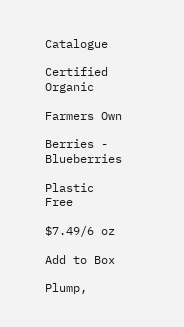Catalogue

Certified Organic

Farmers Own

Berries - Blueberries

Plastic Free

$7.49/6 oz

Add to Box

Plump,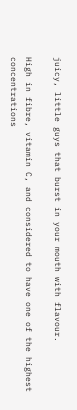juicy, little guys that burst in your mouth with flavour.

High in fibre, vitamin C, and considered to have one of the highest concentrations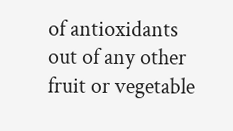of antioxidants out of any other fruit or vegetable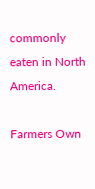commonly eaten in North America.

Farmers Own